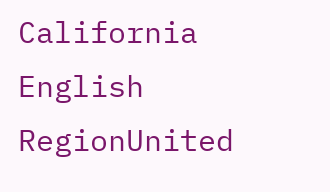California English
RegionUnited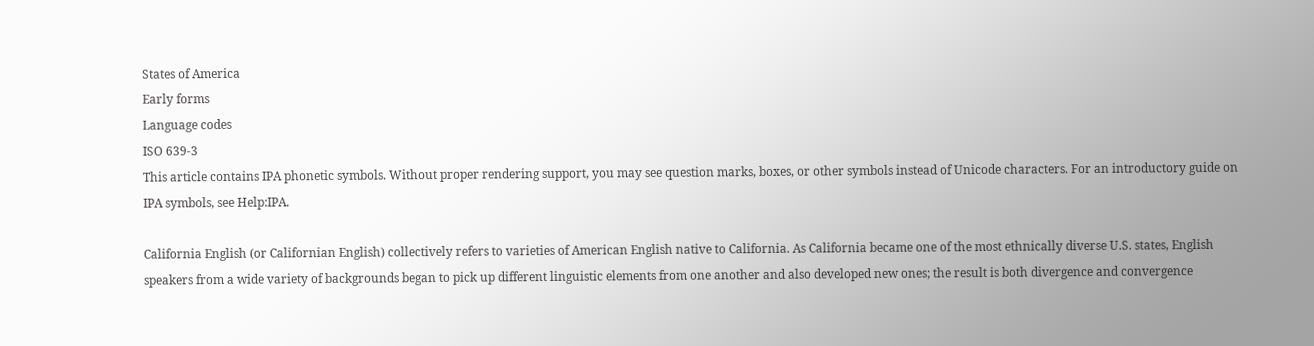States of America
Early forms
Language codes
ISO 639-3
This article contains IPA phonetic symbols. Without proper rendering support, you may see question marks, boxes, or other symbols instead of Unicode characters. For an introductory guide on IPA symbols, see Help:IPA.

California English (or Californian English) collectively refers to varieties of American English native to California. As California became one of the most ethnically diverse U.S. states, English speakers from a wide variety of backgrounds began to pick up different linguistic elements from one another and also developed new ones; the result is both divergence and convergence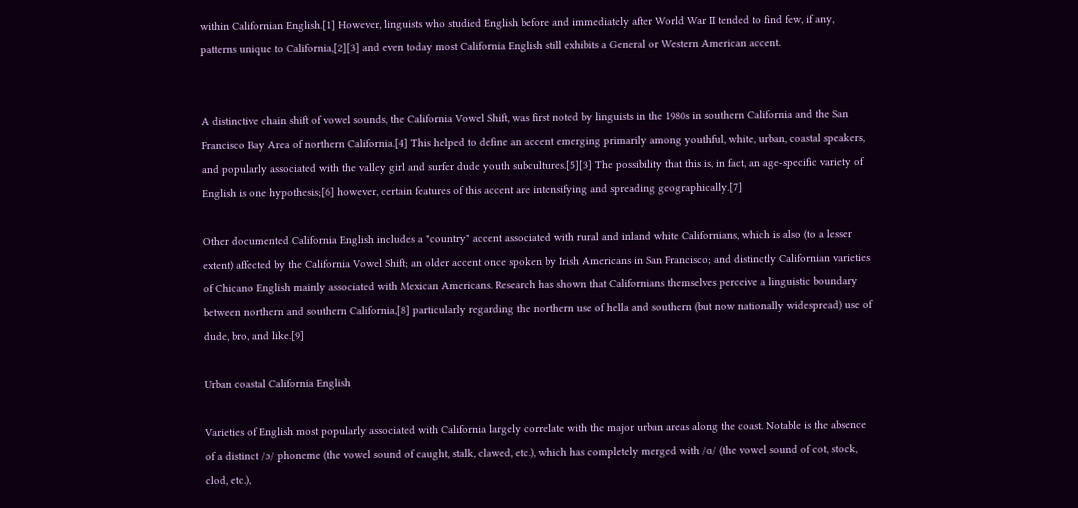within Californian English.[1] However, linguists who studied English before and immediately after World War II tended to find few, if any, patterns unique to California,[2][3] and even today most California English still exhibits a General or Western American accent.


A distinctive chain shift of vowel sounds, the California Vowel Shift, was first noted by linguists in the 1980s in southern California and the San Francisco Bay Area of northern California.[4] This helped to define an accent emerging primarily among youthful, white, urban, coastal speakers, and popularly associated with the valley girl and surfer dude youth subcultures.[5][3] The possibility that this is, in fact, an age-specific variety of English is one hypothesis;[6] however, certain features of this accent are intensifying and spreading geographically.[7]

Other documented California English includes a "country" accent associated with rural and inland white Californians, which is also (to a lesser extent) affected by the California Vowel Shift; an older accent once spoken by Irish Americans in San Francisco; and distinctly Californian varieties of Chicano English mainly associated with Mexican Americans. Research has shown that Californians themselves perceive a linguistic boundary between northern and southern California,[8] particularly regarding the northern use of hella and southern (but now nationally widespread) use of dude, bro, and like.[9]

Urban coastal California English

Varieties of English most popularly associated with California largely correlate with the major urban areas along the coast. Notable is the absence of a distinct /ɔ/ phoneme (the vowel sound of caught, stalk, clawed, etc.), which has completely merged with /ɑ/ (the vowel sound of cot, stock, clod, etc.),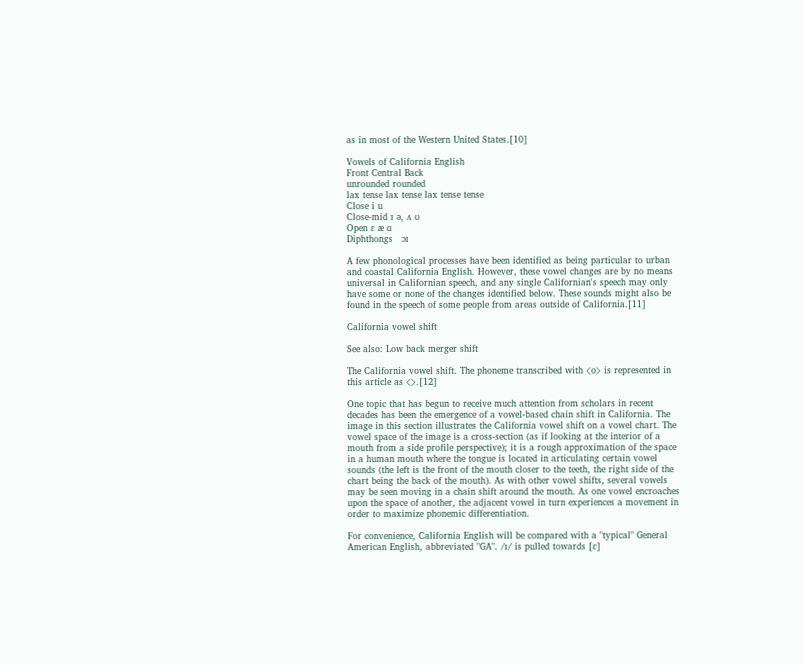as in most of the Western United States.[10]

Vowels of California English
Front Central Back
unrounded rounded
lax tense lax tense lax tense tense
Close i u
Close-mid ɪ ə, ʌ ʊ
Open ɛ æ ɑ
Diphthongs   ɔɪ

A few phonological processes have been identified as being particular to urban and coastal California English. However, these vowel changes are by no means universal in Californian speech, and any single Californian's speech may only have some or none of the changes identified below. These sounds might also be found in the speech of some people from areas outside of California.[11]

California vowel shift

See also: Low back merger shift

The California vowel shift. The phoneme transcribed with ⟨o⟩ is represented in this article as ⟨⟩.[12]

One topic that has begun to receive much attention from scholars in recent decades has been the emergence of a vowel-based chain shift in California. The image in this section illustrates the California vowel shift on a vowel chart. The vowel space of the image is a cross-section (as if looking at the interior of a mouth from a side profile perspective); it is a rough approximation of the space in a human mouth where the tongue is located in articulating certain vowel sounds (the left is the front of the mouth closer to the teeth, the right side of the chart being the back of the mouth). As with other vowel shifts, several vowels may be seen moving in a chain shift around the mouth. As one vowel encroaches upon the space of another, the adjacent vowel in turn experiences a movement in order to maximize phonemic differentiation.

For convenience, California English will be compared with a "typical" General American English, abbreviated "GA". /ɪ/ is pulled towards [ɛ]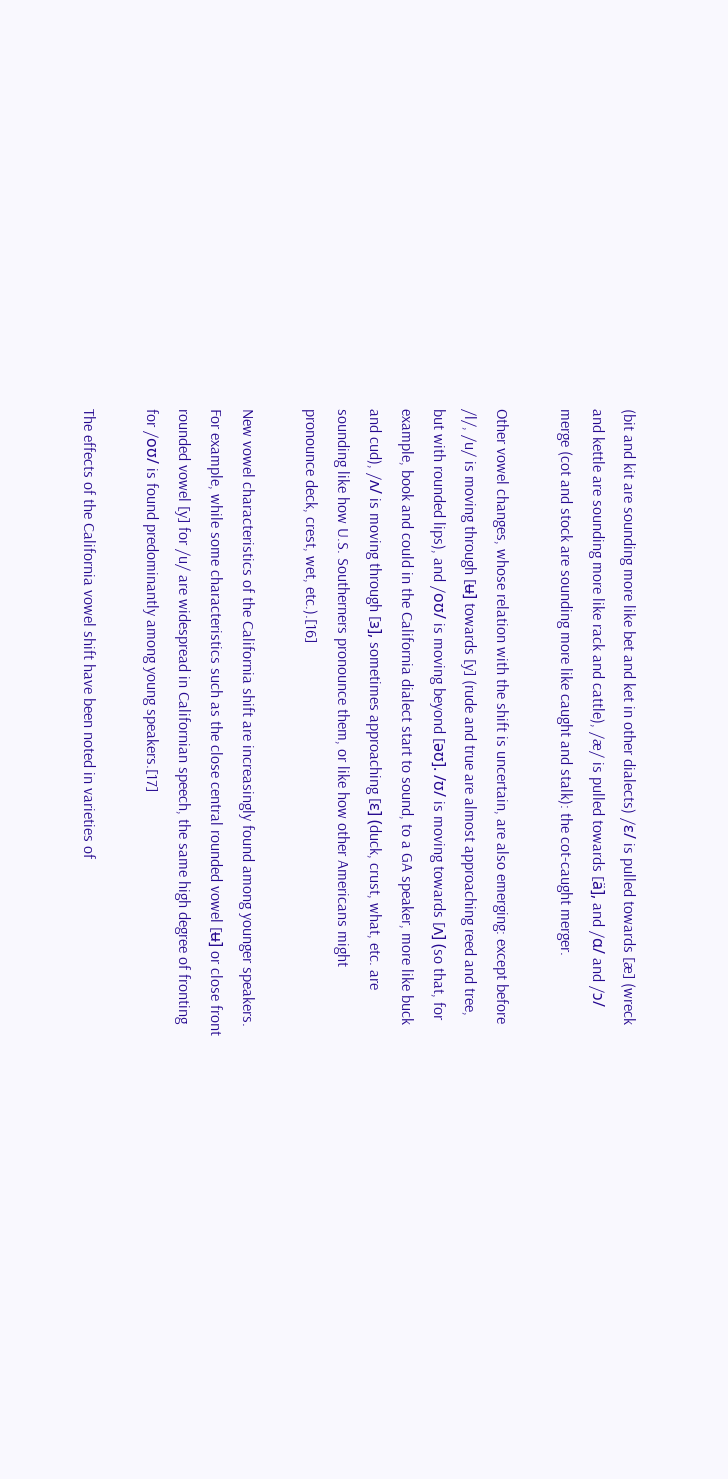(bit and kit are sounding more like bet and ket in other dialects) /ɛ/ is pulled towards [æ] (wreck and kettle are sounding more like rack and cattle), /æ/ is pulled towards [ä], and /ɑ/ and /ɔ/ merge (cot and stock are sounding more like caught and stalk): the cot-caught merger.

Other vowel changes, whose relation with the shift is uncertain, are also emerging: except before /l/, /u/ is moving through [ʉ] towards [y] (rude and true are almost approaching reed and tree, but with rounded lips), and /oʊ/ is moving beyond [əʊ]. /ʊ/ is moving towards [ʌ] (so that, for example, book and could in the California dialect start to sound, to a GA speaker, more like buck and cud), /ʌ/ is moving through [ɜ], sometimes approaching [ɛ] (duck, crust, what, etc. are sounding like how U.S. Southerners pronounce them, or like how other Americans might pronounce deck, crest, wet, etc.).[16]

New vowel characteristics of the California shift are increasingly found among younger speakers. For example, while some characteristics such as the close central rounded vowel [ʉ] or close front rounded vowel [y] for /u/ are widespread in Californian speech, the same high degree of fronting for /oʊ/ is found predominantly among young speakers.[17]

The effects of the California vowel shift have been noted in varieties of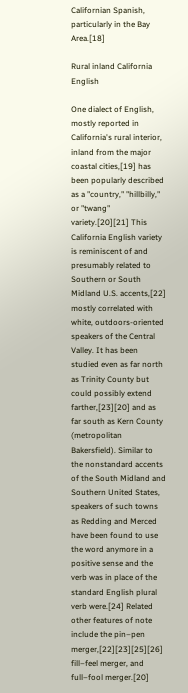Californian Spanish, particularly in the Bay Area.[18]

Rural inland California English

One dialect of English, mostly reported in California's rural interior, inland from the major coastal cities,[19] has been popularly described as a "country," "hillbilly," or "twang" variety.[20][21] This California English variety is reminiscent of and presumably related to Southern or South Midland U.S. accents,[22] mostly correlated with white, outdoors-oriented speakers of the Central Valley. It has been studied even as far north as Trinity County but could possibly extend farther,[23][20] and as far south as Kern County (metropolitan Bakersfield). Similar to the nonstandard accents of the South Midland and Southern United States, speakers of such towns as Redding and Merced have been found to use the word anymore in a positive sense and the verb was in place of the standard English plural verb were.[24] Related other features of note include the pin–pen merger,[22][23][25][26] fill–feel merger, and full–fool merger.[20]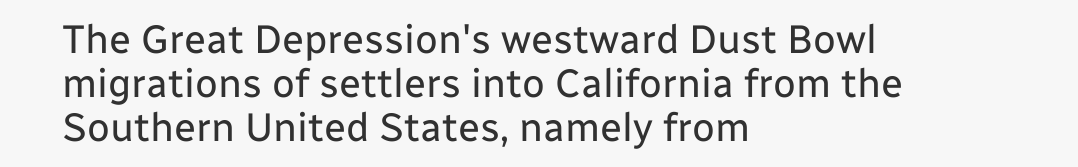The Great Depression's westward Dust Bowl migrations of settlers into California from the Southern United States, namely from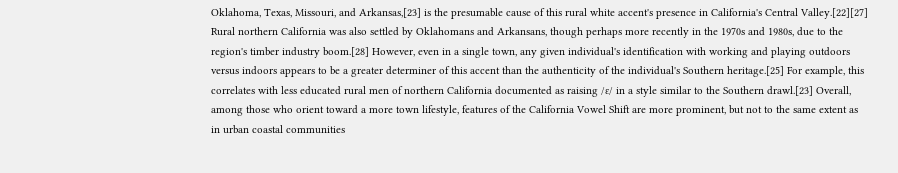Oklahoma, Texas, Missouri, and Arkansas,[23] is the presumable cause of this rural white accent's presence in California's Central Valley.[22][27] Rural northern California was also settled by Oklahomans and Arkansans, though perhaps more recently in the 1970s and 1980s, due to the region's timber industry boom.[28] However, even in a single town, any given individual's identification with working and playing outdoors versus indoors appears to be a greater determiner of this accent than the authenticity of the individual's Southern heritage.[25] For example, this correlates with less educated rural men of northern California documented as raising /ɛ/ in a style similar to the Southern drawl.[23] Overall, among those who orient toward a more town lifestyle, features of the California Vowel Shift are more prominent, but not to the same extent as in urban coastal communities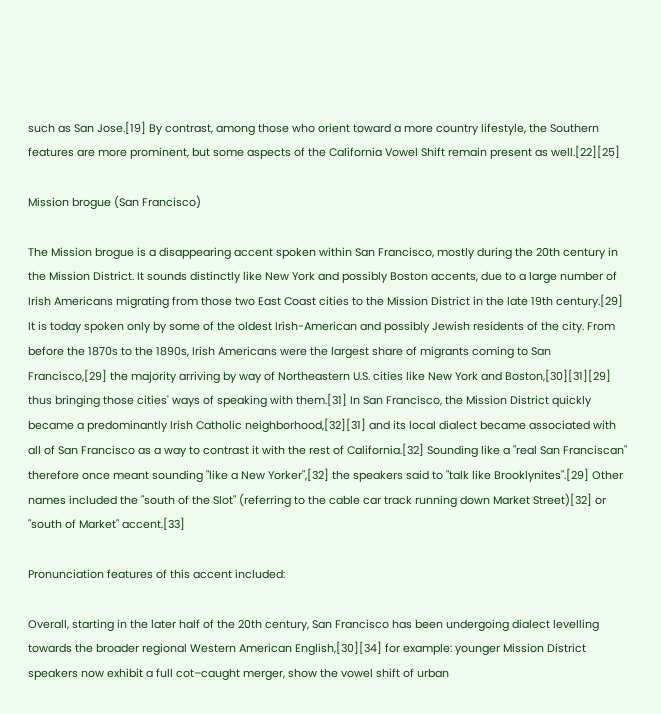such as San Jose.[19] By contrast, among those who orient toward a more country lifestyle, the Southern features are more prominent, but some aspects of the California Vowel Shift remain present as well.[22][25]

Mission brogue (San Francisco)

The Mission brogue is a disappearing accent spoken within San Francisco, mostly during the 20th century in the Mission District. It sounds distinctly like New York and possibly Boston accents, due to a large number of Irish Americans migrating from those two East Coast cities to the Mission District in the late 19th century.[29] It is today spoken only by some of the oldest Irish-American and possibly Jewish residents of the city. From before the 1870s to the 1890s, Irish Americans were the largest share of migrants coming to San Francisco,[29] the majority arriving by way of Northeastern U.S. cities like New York and Boston,[30][31][29] thus bringing those cities' ways of speaking with them.[31] In San Francisco, the Mission District quickly became a predominantly Irish Catholic neighborhood,[32][31] and its local dialect became associated with all of San Francisco as a way to contrast it with the rest of California.[32] Sounding like a "real San Franciscan" therefore once meant sounding "like a New Yorker",[32] the speakers said to "talk like Brooklynites".[29] Other names included the "south of the Slot" (referring to the cable car track running down Market Street)[32] or "south of Market" accent.[33]

Pronunciation features of this accent included:

Overall, starting in the later half of the 20th century, San Francisco has been undergoing dialect levelling towards the broader regional Western American English,[30][34] for example: younger Mission District speakers now exhibit a full cot–caught merger, show the vowel shift of urban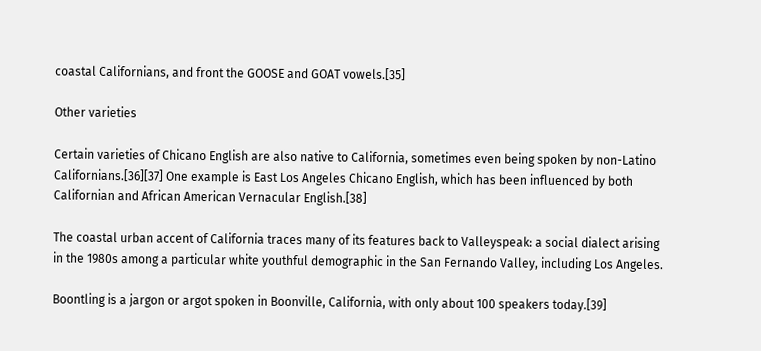coastal Californians, and front the GOOSE and GOAT vowels.[35]

Other varieties

Certain varieties of Chicano English are also native to California, sometimes even being spoken by non-Latino Californians.[36][37] One example is East Los Angeles Chicano English, which has been influenced by both Californian and African American Vernacular English.[38]

The coastal urban accent of California traces many of its features back to Valleyspeak: a social dialect arising in the 1980s among a particular white youthful demographic in the San Fernando Valley, including Los Angeles.

Boontling is a jargon or argot spoken in Boonville, California, with only about 100 speakers today.[39]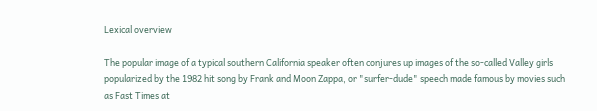Lexical overview

The popular image of a typical southern California speaker often conjures up images of the so-called Valley girls popularized by the 1982 hit song by Frank and Moon Zappa, or "surfer-dude" speech made famous by movies such as Fast Times at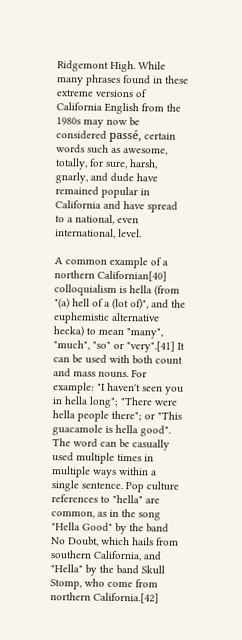Ridgemont High. While many phrases found in these extreme versions of California English from the 1980s may now be considered passé, certain words such as awesome, totally, for sure, harsh, gnarly, and dude have remained popular in California and have spread to a national, even international, level.

A common example of a northern Californian[40] colloquialism is hella (from "(a) hell of a (lot of)", and the euphemistic alternative hecka) to mean "many", "much", "so" or "very".[41] It can be used with both count and mass nouns. For example: "I haven't seen you in hella long"; "There were hella people there"; or "This guacamole is hella good". The word can be casually used multiple times in multiple ways within a single sentence. Pop culture references to "hella" are common, as in the song "Hella Good" by the band No Doubt, which hails from southern California, and "Hella" by the band Skull Stomp, who come from northern California.[42]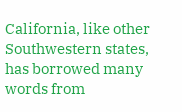California, like other Southwestern states, has borrowed many words from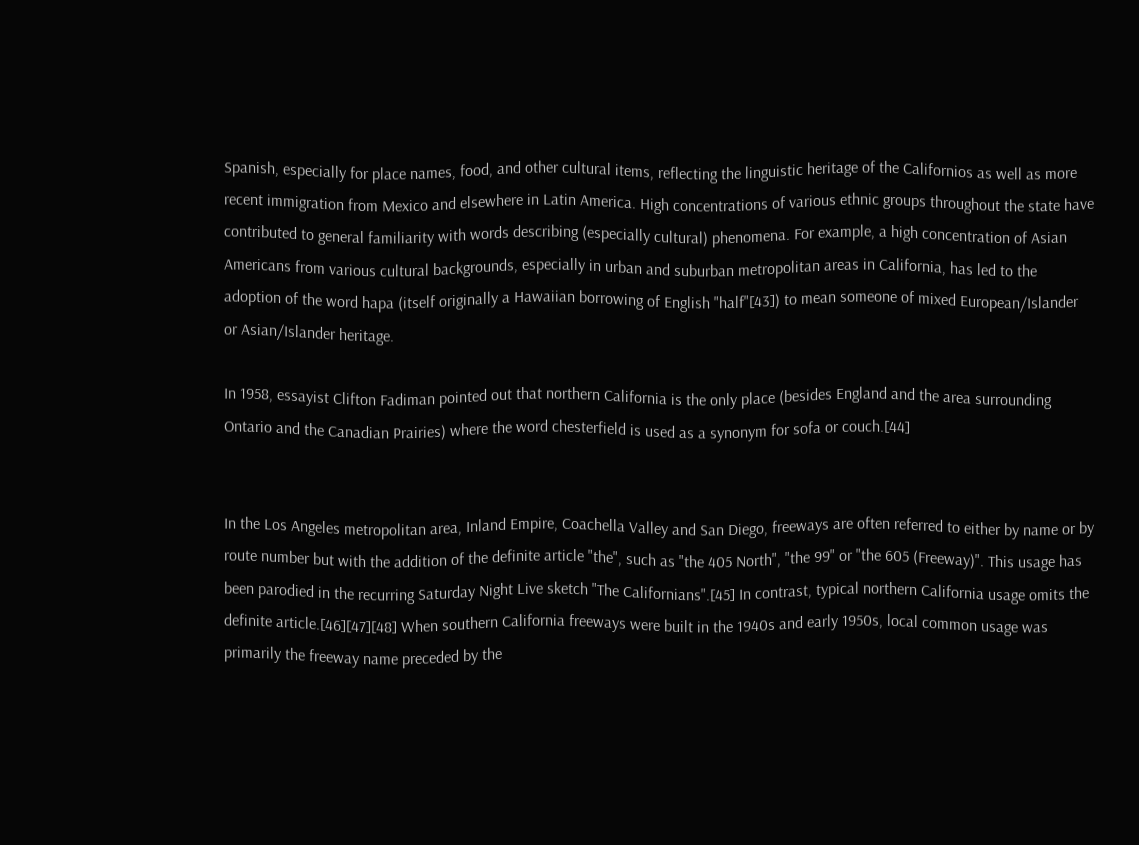Spanish, especially for place names, food, and other cultural items, reflecting the linguistic heritage of the Californios as well as more recent immigration from Mexico and elsewhere in Latin America. High concentrations of various ethnic groups throughout the state have contributed to general familiarity with words describing (especially cultural) phenomena. For example, a high concentration of Asian Americans from various cultural backgrounds, especially in urban and suburban metropolitan areas in California, has led to the adoption of the word hapa (itself originally a Hawaiian borrowing of English "half"[43]) to mean someone of mixed European/Islander or Asian/Islander heritage.

In 1958, essayist Clifton Fadiman pointed out that northern California is the only place (besides England and the area surrounding Ontario and the Canadian Prairies) where the word chesterfield is used as a synonym for sofa or couch.[44]


In the Los Angeles metropolitan area, Inland Empire, Coachella Valley and San Diego, freeways are often referred to either by name or by route number but with the addition of the definite article "the", such as "the 405 North", "the 99" or "the 605 (Freeway)". This usage has been parodied in the recurring Saturday Night Live sketch "The Californians".[45] In contrast, typical northern California usage omits the definite article.[46][47][48] When southern California freeways were built in the 1940s and early 1950s, local common usage was primarily the freeway name preceded by the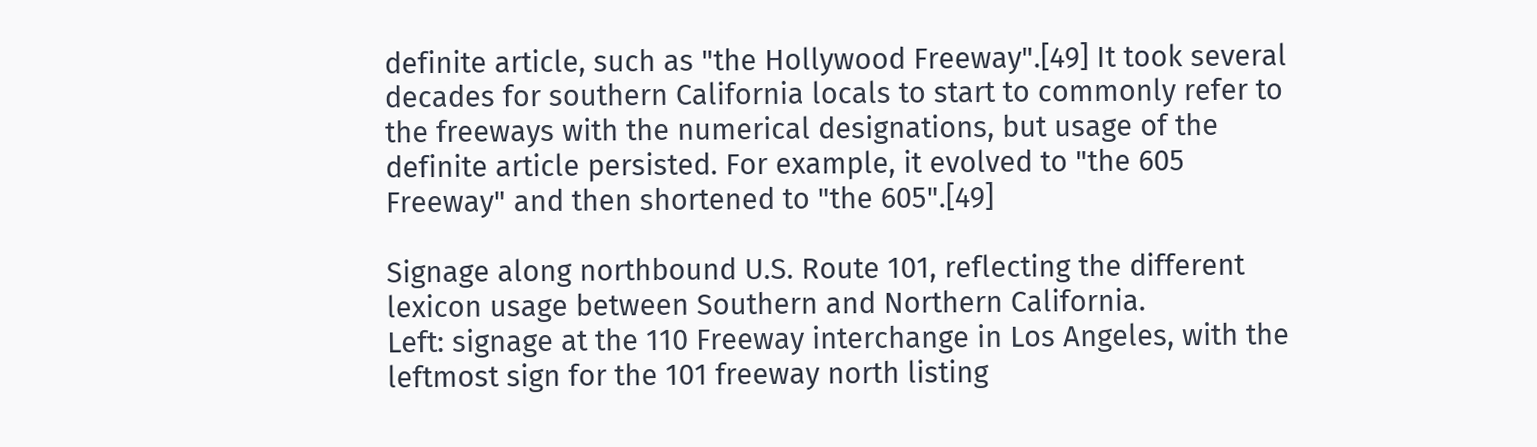definite article, such as "the Hollywood Freeway".[49] It took several decades for southern California locals to start to commonly refer to the freeways with the numerical designations, but usage of the definite article persisted. For example, it evolved to "the 605 Freeway" and then shortened to "the 605".[49]

Signage along northbound U.S. Route 101, reflecting the different lexicon usage between Southern and Northern California.
Left: signage at the 110 Freeway interchange in Los Angeles, with the leftmost sign for the 101 freeway north listing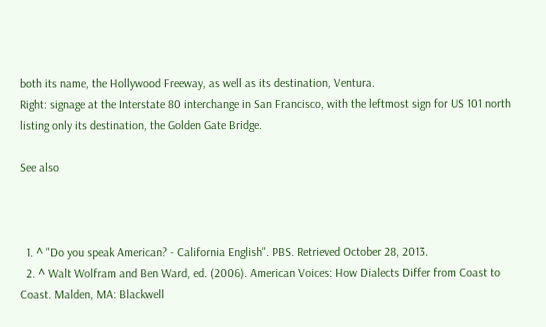both its name, the Hollywood Freeway, as well as its destination, Ventura.
Right: signage at the Interstate 80 interchange in San Francisco, with the leftmost sign for US 101 north listing only its destination, the Golden Gate Bridge.

See also



  1. ^ "Do you speak American? - California English". PBS. Retrieved October 28, 2013.
  2. ^ Walt Wolfram and Ben Ward, ed. (2006). American Voices: How Dialects Differ from Coast to Coast. Malden, MA: Blackwell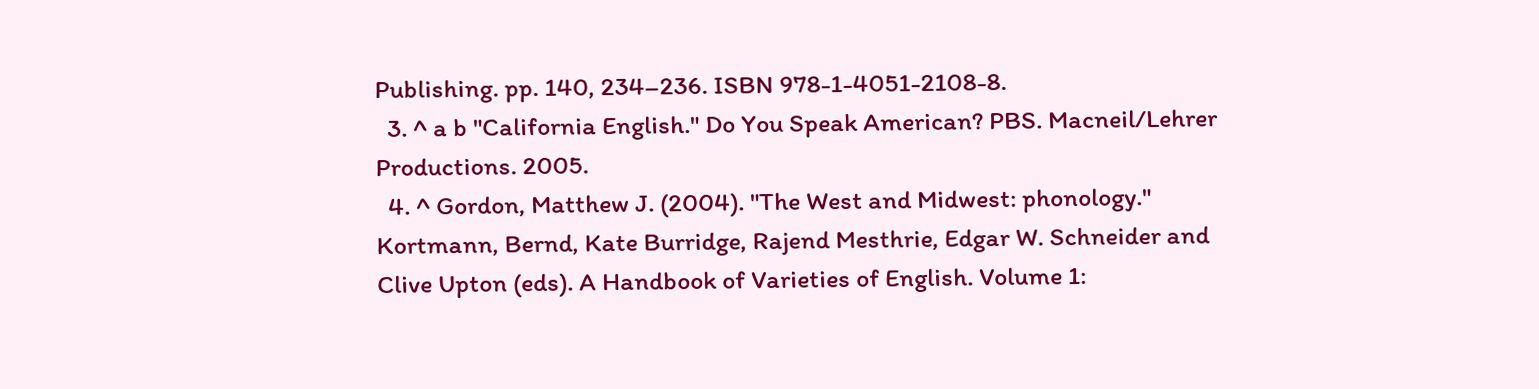Publishing. pp. 140, 234–236. ISBN 978-1-4051-2108-8.
  3. ^ a b "California English." Do You Speak American? PBS. Macneil/Lehrer Productions. 2005.
  4. ^ Gordon, Matthew J. (2004). "The West and Midwest: phonology." Kortmann, Bernd, Kate Burridge, Rajend Mesthrie, Edgar W. Schneider and Clive Upton (eds). A Handbook of Varieties of English. Volume 1: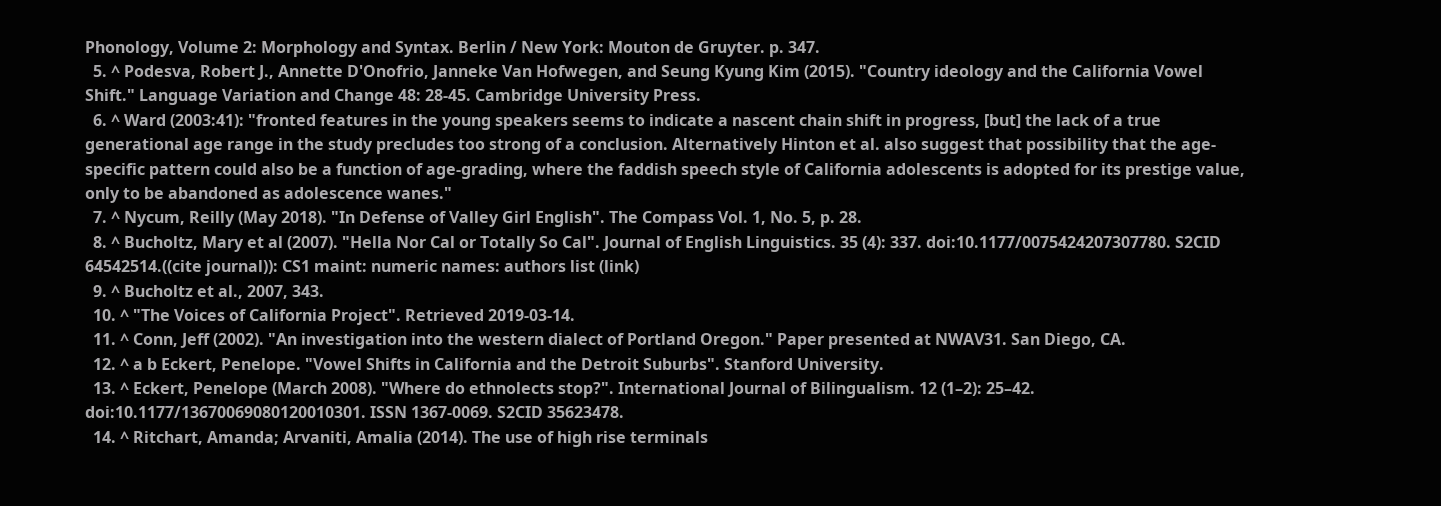Phonology, Volume 2: Morphology and Syntax. Berlin / New York: Mouton de Gruyter. p. 347.
  5. ^ Podesva, Robert J., Annette D'Onofrio, Janneke Van Hofwegen, and Seung Kyung Kim (2015). "Country ideology and the California Vowel Shift." Language Variation and Change 48: 28-45. Cambridge University Press.
  6. ^ Ward (2003:41): "fronted features in the young speakers seems to indicate a nascent chain shift in progress, [but] the lack of a true generational age range in the study precludes too strong of a conclusion. Alternatively Hinton et al. also suggest that possibility that the age-specific pattern could also be a function of age-grading, where the faddish speech style of California adolescents is adopted for its prestige value, only to be abandoned as adolescence wanes."
  7. ^ Nycum, Reilly (May 2018). "In Defense of Valley Girl English". The Compass Vol. 1, No. 5, p. 28.
  8. ^ Bucholtz, Mary et al (2007). "Hella Nor Cal or Totally So Cal". Journal of English Linguistics. 35 (4): 337. doi:10.1177/0075424207307780. S2CID 64542514.((cite journal)): CS1 maint: numeric names: authors list (link)
  9. ^ Bucholtz et al., 2007, 343.
  10. ^ "The Voices of California Project". Retrieved 2019-03-14.
  11. ^ Conn, Jeff (2002). "An investigation into the western dialect of Portland Oregon." Paper presented at NWAV31. San Diego, CA.
  12. ^ a b Eckert, Penelope. "Vowel Shifts in California and the Detroit Suburbs". Stanford University.
  13. ^ Eckert, Penelope (March 2008). "Where do ethnolects stop?". International Journal of Bilingualism. 12 (1–2): 25–42. doi:10.1177/13670069080120010301. ISSN 1367-0069. S2CID 35623478.
  14. ^ Ritchart, Amanda; Arvaniti, Amalia (2014). The use of high rise terminals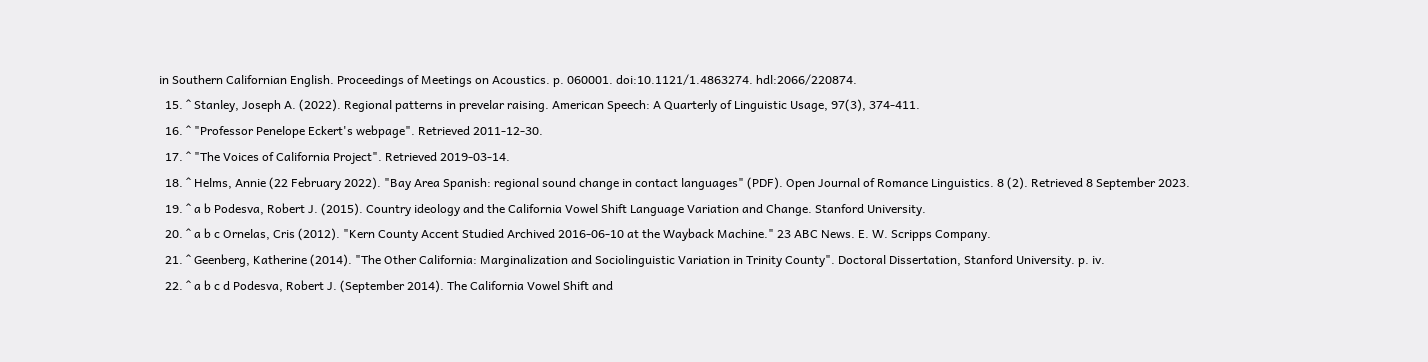in Southern Californian English. Proceedings of Meetings on Acoustics. p. 060001. doi:10.1121/1.4863274. hdl:2066/220874.
  15. ^ Stanley, Joseph A. (2022). Regional patterns in prevelar raising. American Speech: A Quarterly of Linguistic Usage, 97(3), 374-411.
  16. ^ "Professor Penelope Eckert's webpage". Retrieved 2011-12-30.
  17. ^ "The Voices of California Project". Retrieved 2019-03-14.
  18. ^ Helms, Annie (22 February 2022). "Bay Area Spanish: regional sound change in contact languages" (PDF). Open Journal of Romance Linguistics. 8 (2). Retrieved 8 September 2023.
  19. ^ a b Podesva, Robert J. (2015). Country ideology and the California Vowel Shift Language Variation and Change. Stanford University.
  20. ^ a b c Ornelas, Cris (2012). "Kern County Accent Studied Archived 2016-06-10 at the Wayback Machine." 23 ABC News. E. W. Scripps Company.
  21. ^ Geenberg, Katherine (2014). "The Other California: Marginalization and Sociolinguistic Variation in Trinity County". Doctoral Dissertation, Stanford University. p. iv.
  22. ^ a b c d Podesva, Robert J. (September 2014). The California Vowel Shift and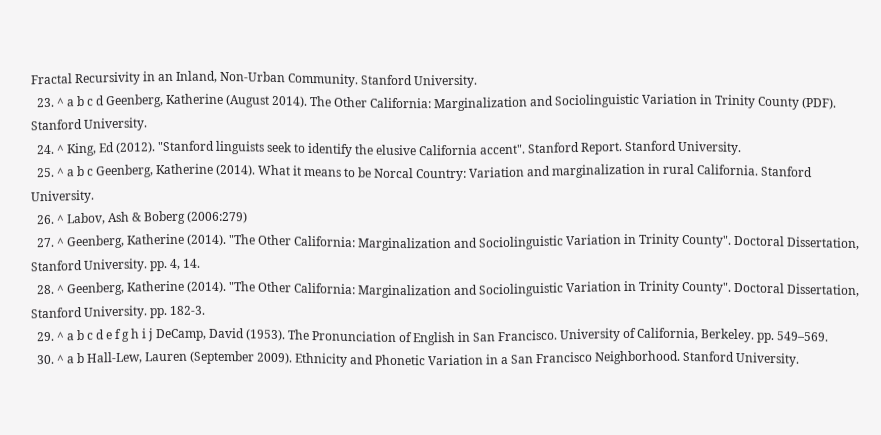Fractal Recursivity in an Inland, Non-Urban Community. Stanford University.
  23. ^ a b c d Geenberg, Katherine (August 2014). The Other California: Marginalization and Sociolinguistic Variation in Trinity County (PDF). Stanford University.
  24. ^ King, Ed (2012). "Stanford linguists seek to identify the elusive California accent". Stanford Report. Stanford University.
  25. ^ a b c Geenberg, Katherine (2014). What it means to be Norcal Country: Variation and marginalization in rural California. Stanford University.
  26. ^ Labov, Ash & Boberg (2006:279)
  27. ^ Geenberg, Katherine (2014). "The Other California: Marginalization and Sociolinguistic Variation in Trinity County". Doctoral Dissertation, Stanford University. pp. 4, 14.
  28. ^ Geenberg, Katherine (2014). "The Other California: Marginalization and Sociolinguistic Variation in Trinity County". Doctoral Dissertation, Stanford University. pp. 182-3.
  29. ^ a b c d e f g h i j DeCamp, David (1953). The Pronunciation of English in San Francisco. University of California, Berkeley. pp. 549–569.
  30. ^ a b Hall-Lew, Lauren (September 2009). Ethnicity and Phonetic Variation in a San Francisco Neighborhood. Stanford University.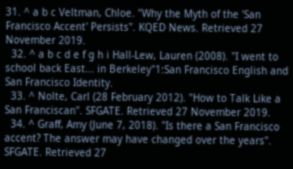31. ^ a b c Veltman, Chloe. "Why the Myth of the 'San Francisco Accent' Persists". KQED News. Retrieved 27 November 2019.
  32. ^ a b c d e f g h i Hall-Lew, Lauren (2008). "I went to school back East... in Berkeley"1:San Francisco English and San Francisco Identity.
  33. ^ Nolte, Carl (28 February 2012). "How to Talk Like a San Franciscan". SFGATE. Retrieved 27 November 2019.
  34. ^ Graff, Amy (June 7, 2018). "Is there a San Francisco accent? The answer may have changed over the years". SFGATE. Retrieved 27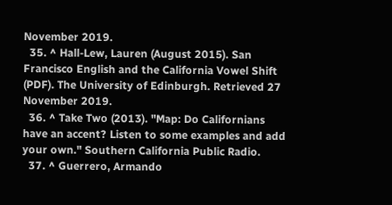November 2019.
  35. ^ Hall-Lew, Lauren (August 2015). San Francisco English and the California Vowel Shift (PDF). The University of Edinburgh. Retrieved 27 November 2019.
  36. ^ Take Two (2013). "Map: Do Californians have an accent? Listen to some examples and add your own." Southern California Public Radio.
  37. ^ Guerrero, Armando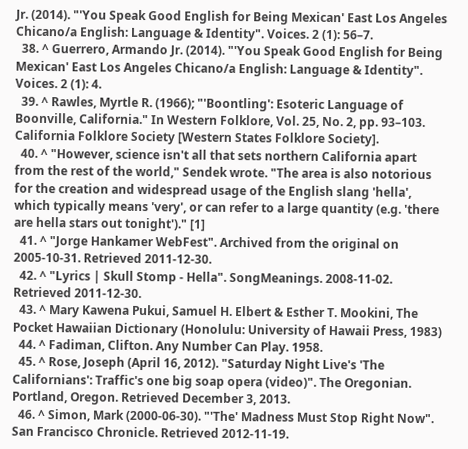Jr. (2014). "'You Speak Good English for Being Mexican' East Los Angeles Chicano/a English: Language & Identity". Voices. 2 (1): 56–7.
  38. ^ Guerrero, Armando Jr. (2014). "'You Speak Good English for Being Mexican' East Los Angeles Chicano/a English: Language & Identity". Voices. 2 (1): 4.
  39. ^ Rawles, Myrtle R. (1966); "'Boontling': Esoteric Language of Boonville, California." In Western Folklore, Vol. 25, No. 2, pp. 93–103. California Folklore Society [Western States Folklore Society].
  40. ^ "However, science isn't all that sets northern California apart from the rest of the world," Sendek wrote. "The area is also notorious for the creation and widespread usage of the English slang 'hella', which typically means 'very', or can refer to a large quantity (e.g. 'there are hella stars out tonight')." [1]
  41. ^ "Jorge Hankamer WebFest". Archived from the original on 2005-10-31. Retrieved 2011-12-30.
  42. ^ "Lyrics | Skull Stomp - Hella". SongMeanings. 2008-11-02. Retrieved 2011-12-30.
  43. ^ Mary Kawena Pukui, Samuel H. Elbert & Esther T. Mookini, The Pocket Hawaiian Dictionary (Honolulu: University of Hawaii Press, 1983)
  44. ^ Fadiman, Clifton. Any Number Can Play. 1958.
  45. ^ Rose, Joseph (April 16, 2012). "Saturday Night Live's 'The Californians': Traffic's one big soap opera (video)". The Oregonian. Portland, Oregon. Retrieved December 3, 2013.
  46. ^ Simon, Mark (2000-06-30). "'The' Madness Must Stop Right Now". San Francisco Chronicle. Retrieved 2012-11-19.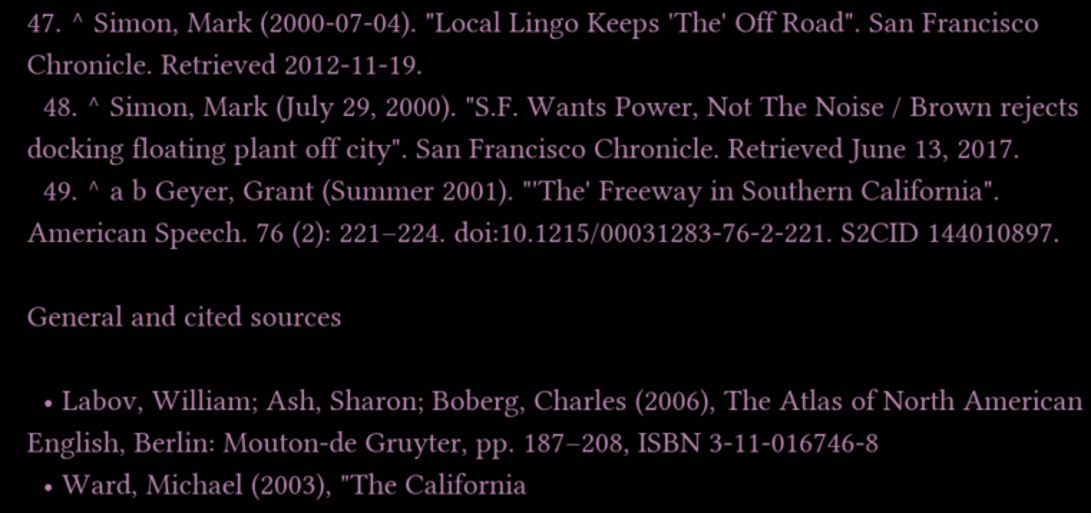47. ^ Simon, Mark (2000-07-04). "Local Lingo Keeps 'The' Off Road". San Francisco Chronicle. Retrieved 2012-11-19.
  48. ^ Simon, Mark (July 29, 2000). "S.F. Wants Power, Not The Noise / Brown rejects docking floating plant off city". San Francisco Chronicle. Retrieved June 13, 2017.
  49. ^ a b Geyer, Grant (Summer 2001). "'The' Freeway in Southern California". American Speech. 76 (2): 221–224. doi:10.1215/00031283-76-2-221. S2CID 144010897.

General and cited sources

  • Labov, William; Ash, Sharon; Boberg, Charles (2006), The Atlas of North American English, Berlin: Mouton-de Gruyter, pp. 187–208, ISBN 3-11-016746-8
  • Ward, Michael (2003), "The California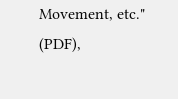Movement, etc." (PDF),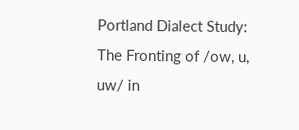Portland Dialect Study: The Fronting of /ow, u, uw/ in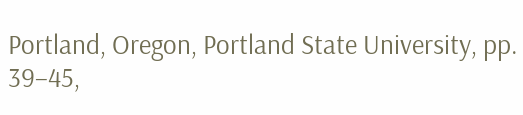Portland, Oregon, Portland State University, pp. 39–45,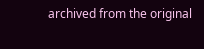archived from the original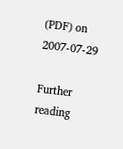(PDF) on 2007-07-29

Further reading